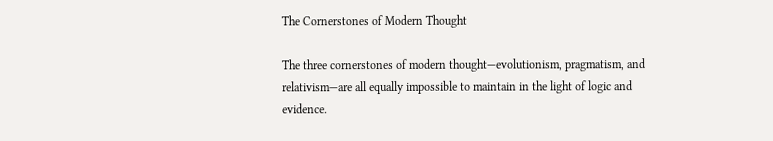The Cornerstones of Modern Thought

The three cornerstones of modern thought—evolutionism, pragmatism, and relativism—are all equally impossible to maintain in the light of logic and evidence.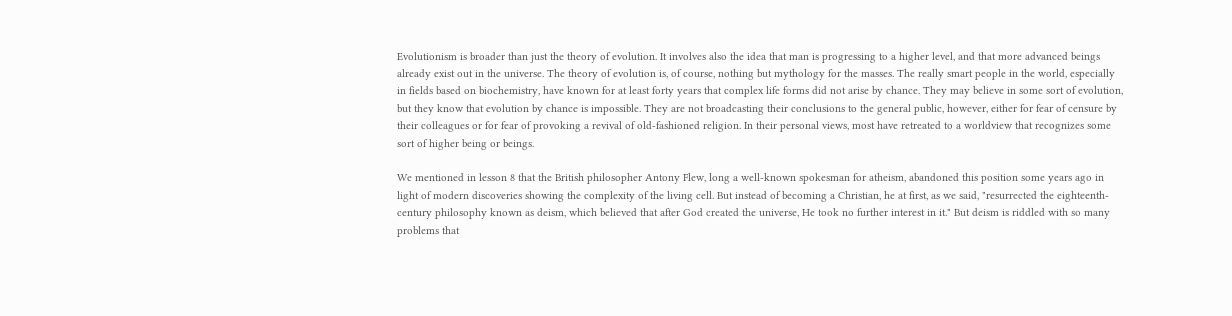Evolutionism is broader than just the theory of evolution. It involves also the idea that man is progressing to a higher level, and that more advanced beings already exist out in the universe. The theory of evolution is, of course, nothing but mythology for the masses. The really smart people in the world, especially in fields based on biochemistry, have known for at least forty years that complex life forms did not arise by chance. They may believe in some sort of evolution, but they know that evolution by chance is impossible. They are not broadcasting their conclusions to the general public, however, either for fear of censure by their colleagues or for fear of provoking a revival of old-fashioned religion. In their personal views, most have retreated to a worldview that recognizes some sort of higher being or beings.

We mentioned in lesson 8 that the British philosopher Antony Flew, long a well-known spokesman for atheism, abandoned this position some years ago in light of modern discoveries showing the complexity of the living cell. But instead of becoming a Christian, he at first, as we said, "resurrected the eighteenth-century philosophy known as deism, which believed that after God created the universe, He took no further interest in it." But deism is riddled with so many problems that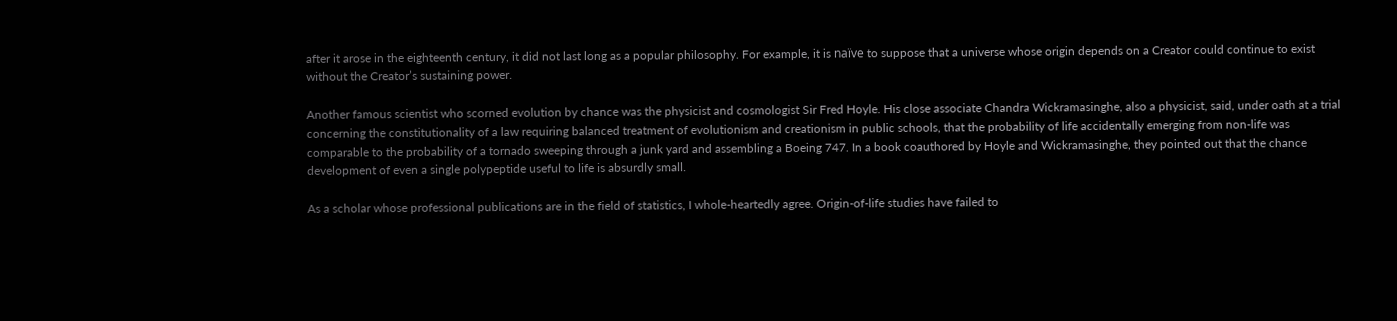after it arose in the eighteenth century, it did not last long as a popular philosophy. For example, it is naïve to suppose that a universe whose origin depends on a Creator could continue to exist without the Creator’s sustaining power.

Another famous scientist who scorned evolution by chance was the physicist and cosmologist Sir Fred Hoyle. His close associate Chandra Wickramasinghe, also a physicist, said, under oath at a trial concerning the constitutionality of a law requiring balanced treatment of evolutionism and creationism in public schools, that the probability of life accidentally emerging from non-life was comparable to the probability of a tornado sweeping through a junk yard and assembling a Boeing 747. In a book coauthored by Hoyle and Wickramasinghe, they pointed out that the chance development of even a single polypeptide useful to life is absurdly small.

As a scholar whose professional publications are in the field of statistics, I whole-heartedly agree. Origin-of-life studies have failed to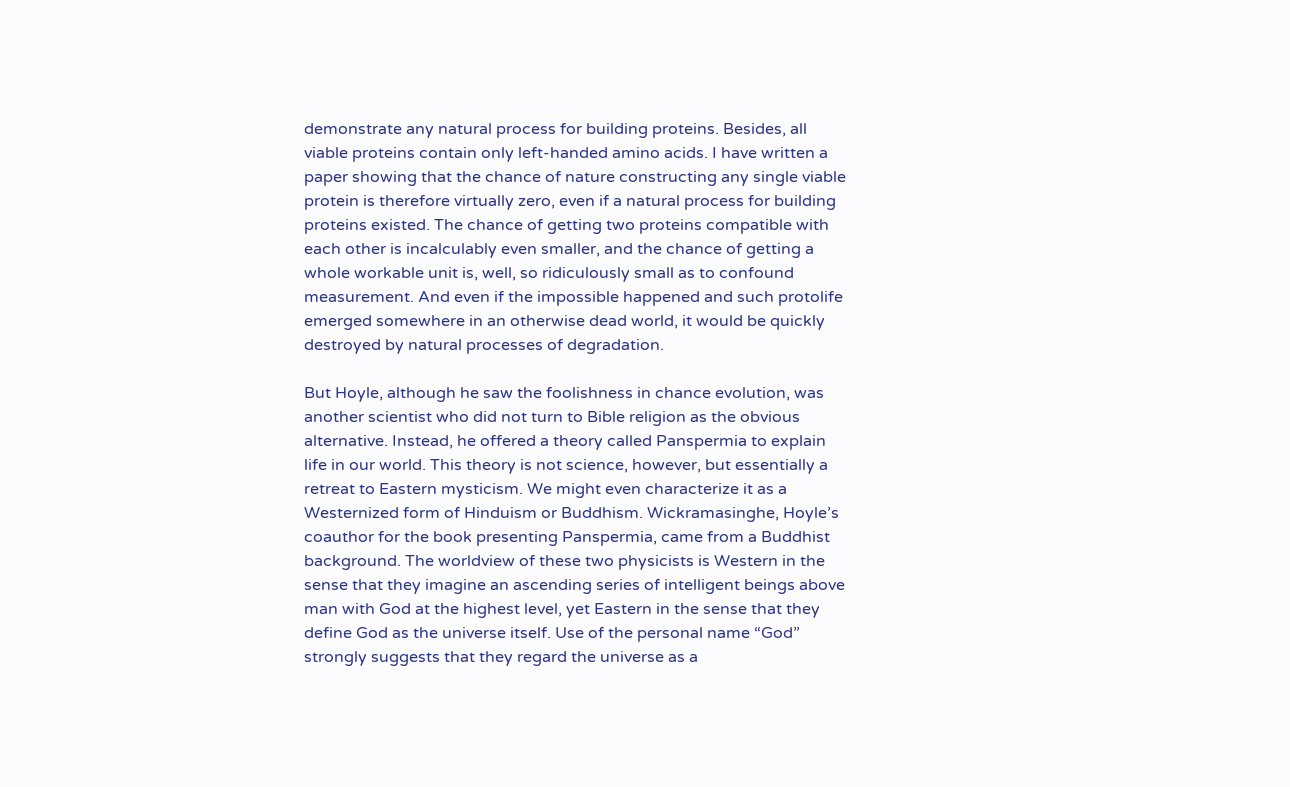demonstrate any natural process for building proteins. Besides, all viable proteins contain only left-handed amino acids. I have written a paper showing that the chance of nature constructing any single viable protein is therefore virtually zero, even if a natural process for building proteins existed. The chance of getting two proteins compatible with each other is incalculably even smaller, and the chance of getting a whole workable unit is, well, so ridiculously small as to confound measurement. And even if the impossible happened and such protolife emerged somewhere in an otherwise dead world, it would be quickly destroyed by natural processes of degradation.

But Hoyle, although he saw the foolishness in chance evolution, was another scientist who did not turn to Bible religion as the obvious alternative. Instead, he offered a theory called Panspermia to explain life in our world. This theory is not science, however, but essentially a retreat to Eastern mysticism. We might even characterize it as a Westernized form of Hinduism or Buddhism. Wickramasinghe, Hoyle’s coauthor for the book presenting Panspermia, came from a Buddhist background. The worldview of these two physicists is Western in the sense that they imagine an ascending series of intelligent beings above man with God at the highest level, yet Eastern in the sense that they define God as the universe itself. Use of the personal name “God” strongly suggests that they regard the universe as a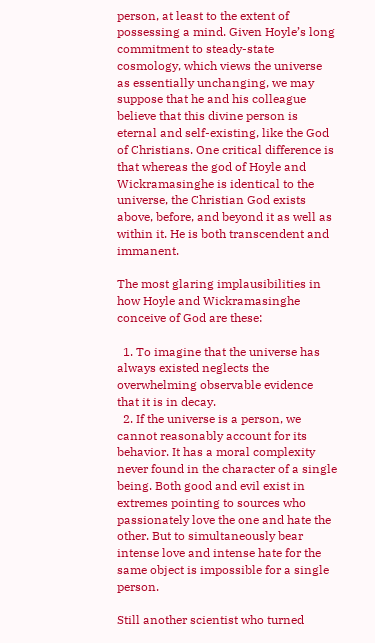person, at least to the extent of possessing a mind. Given Hoyle’s long commitment to steady-state cosmology, which views the universe as essentially unchanging, we may suppose that he and his colleague believe that this divine person is eternal and self-existing, like the God of Christians. One critical difference is that whereas the god of Hoyle and Wickramasinghe is identical to the universe, the Christian God exists above, before, and beyond it as well as within it. He is both transcendent and immanent.

The most glaring implausibilities in how Hoyle and Wickramasinghe conceive of God are these:

  1. To imagine that the universe has always existed neglects the overwhelming observable evidence that it is in decay.
  2. If the universe is a person, we cannot reasonably account for its behavior. It has a moral complexity never found in the character of a single being. Both good and evil exist in extremes pointing to sources who passionately love the one and hate the other. But to simultaneously bear intense love and intense hate for the same object is impossible for a single person.

Still another scientist who turned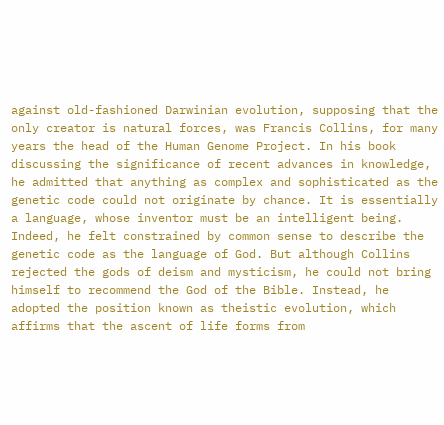against old-fashioned Darwinian evolution, supposing that the only creator is natural forces, was Francis Collins, for many years the head of the Human Genome Project. In his book discussing the significance of recent advances in knowledge, he admitted that anything as complex and sophisticated as the genetic code could not originate by chance. It is essentially a language, whose inventor must be an intelligent being. Indeed, he felt constrained by common sense to describe the genetic code as the language of God. But although Collins rejected the gods of deism and mysticism, he could not bring himself to recommend the God of the Bible. Instead, he adopted the position known as theistic evolution, which affirms that the ascent of life forms from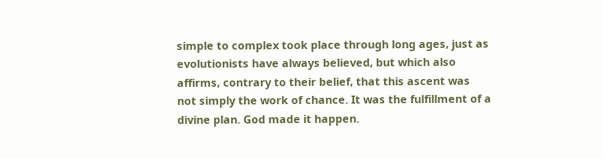simple to complex took place through long ages, just as evolutionists have always believed, but which also affirms, contrary to their belief, that this ascent was not simply the work of chance. It was the fulfillment of a divine plan. God made it happen.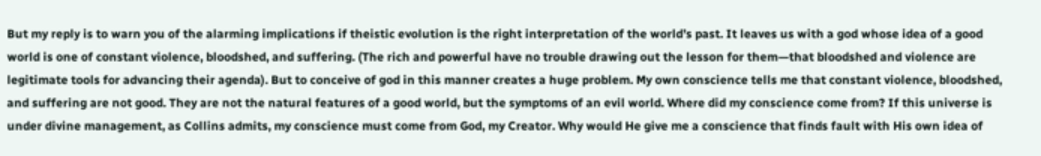But my reply is to warn you of the alarming implications if theistic evolution is the right interpretation of the world’s past. It leaves us with a god whose idea of a good world is one of constant violence, bloodshed, and suffering. (The rich and powerful have no trouble drawing out the lesson for them—that bloodshed and violence are legitimate tools for advancing their agenda). But to conceive of god in this manner creates a huge problem. My own conscience tells me that constant violence, bloodshed, and suffering are not good. They are not the natural features of a good world, but the symptoms of an evil world. Where did my conscience come from? If this universe is under divine management, as Collins admits, my conscience must come from God, my Creator. Why would He give me a conscience that finds fault with His own idea of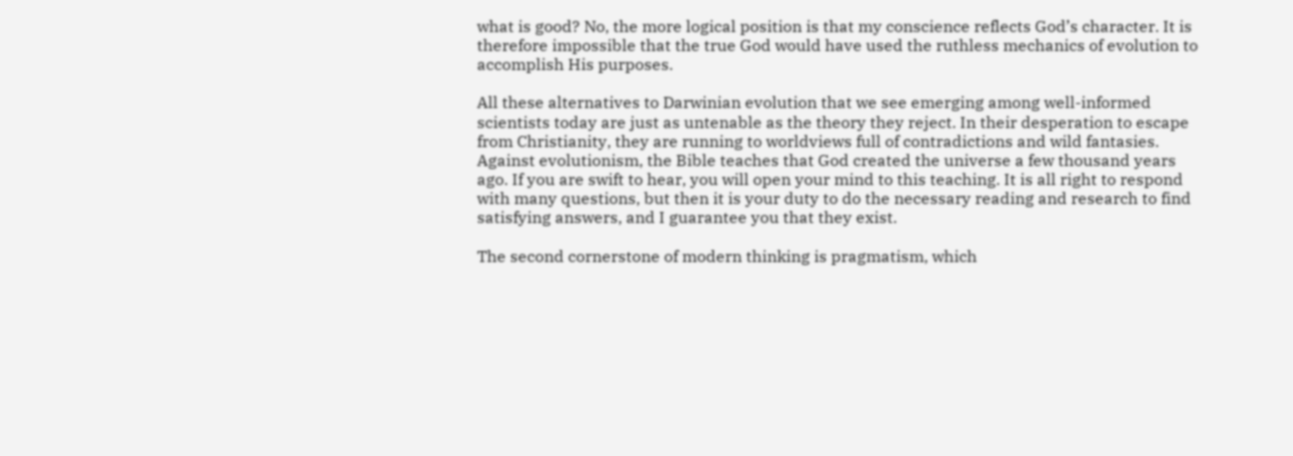what is good? No, the more logical position is that my conscience reflects God’s character. It is therefore impossible that the true God would have used the ruthless mechanics of evolution to accomplish His purposes.

All these alternatives to Darwinian evolution that we see emerging among well-informed scientists today are just as untenable as the theory they reject. In their desperation to escape from Christianity, they are running to worldviews full of contradictions and wild fantasies. Against evolutionism, the Bible teaches that God created the universe a few thousand years ago. If you are swift to hear, you will open your mind to this teaching. It is all right to respond with many questions, but then it is your duty to do the necessary reading and research to find satisfying answers, and I guarantee you that they exist.

The second cornerstone of modern thinking is pragmatism, which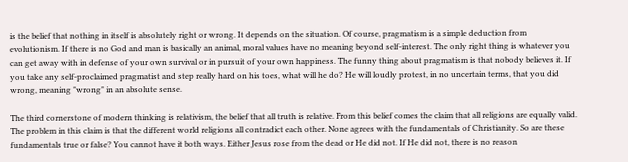is the belief that nothing in itself is absolutely right or wrong. It depends on the situation. Of course, pragmatism is a simple deduction from evolutionism. If there is no God and man is basically an animal, moral values have no meaning beyond self-interest. The only right thing is whatever you can get away with in defense of your own survival or in pursuit of your own happiness. The funny thing about pragmatism is that nobody believes it. If you take any self-proclaimed pragmatist and step really hard on his toes, what will he do? He will loudly protest, in no uncertain terms, that you did wrong, meaning "wrong" in an absolute sense.

The third cornerstone of modern thinking is relativism, the belief that all truth is relative. From this belief comes the claim that all religions are equally valid. The problem in this claim is that the different world religions all contradict each other. None agrees with the fundamentals of Christianity. So are these fundamentals true or false? You cannot have it both ways. Either Jesus rose from the dead or He did not. If He did not, there is no reason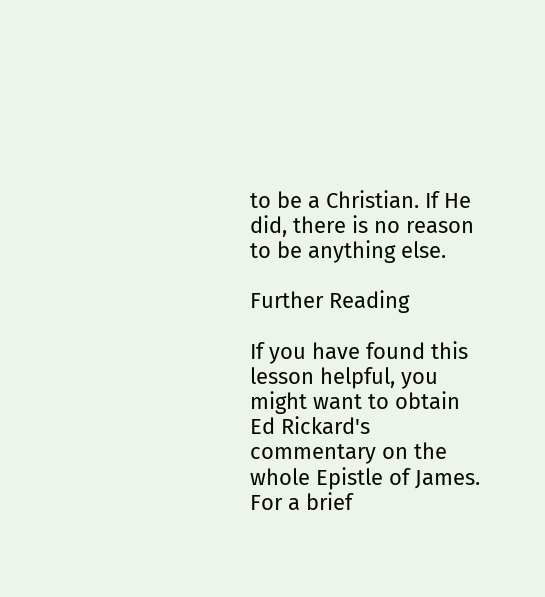to be a Christian. If He did, there is no reason to be anything else.

Further Reading

If you have found this lesson helpful, you might want to obtain Ed Rickard's commentary on the whole Epistle of James. For a brief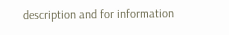description and for information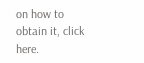on how to obtain it, click here.